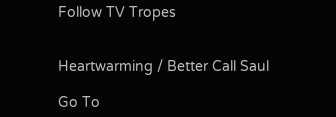Follow TV Tropes


Heartwarming / Better Call Saul

Go To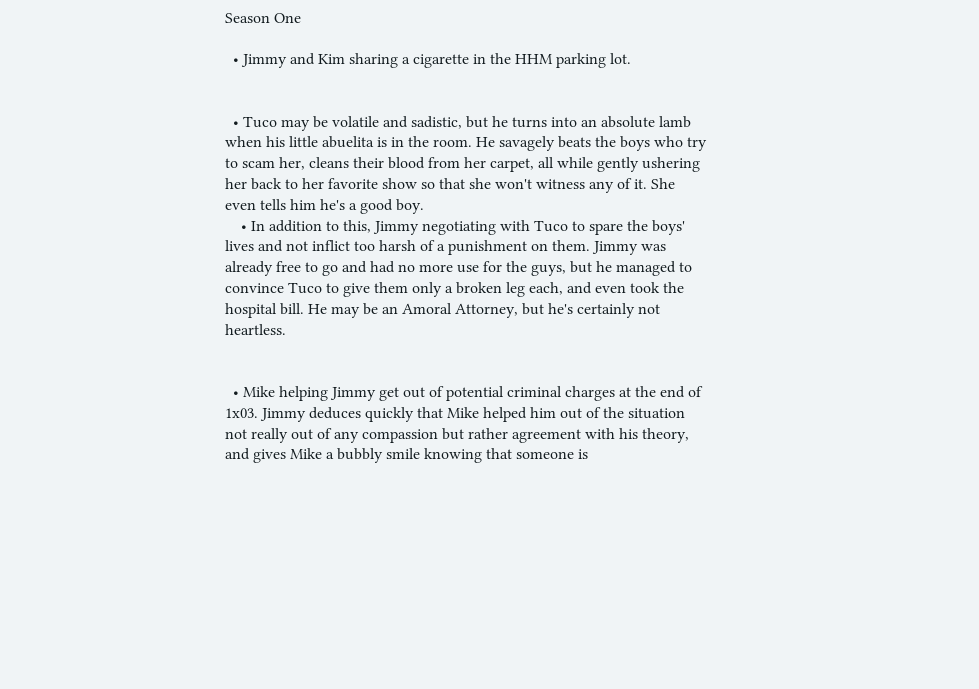Season One

  • Jimmy and Kim sharing a cigarette in the HHM parking lot.


  • Tuco may be volatile and sadistic, but he turns into an absolute lamb when his little abuelita is in the room. He savagely beats the boys who try to scam her, cleans their blood from her carpet, all while gently ushering her back to her favorite show so that she won't witness any of it. She even tells him he's a good boy.
    • In addition to this, Jimmy negotiating with Tuco to spare the boys' lives and not inflict too harsh of a punishment on them. Jimmy was already free to go and had no more use for the guys, but he managed to convince Tuco to give them only a broken leg each, and even took the hospital bill. He may be an Amoral Attorney, but he's certainly not heartless.


  • Mike helping Jimmy get out of potential criminal charges at the end of 1x03. Jimmy deduces quickly that Mike helped him out of the situation not really out of any compassion but rather agreement with his theory, and gives Mike a bubbly smile knowing that someone is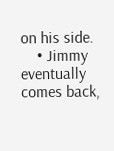on his side.
    • Jimmy eventually comes back,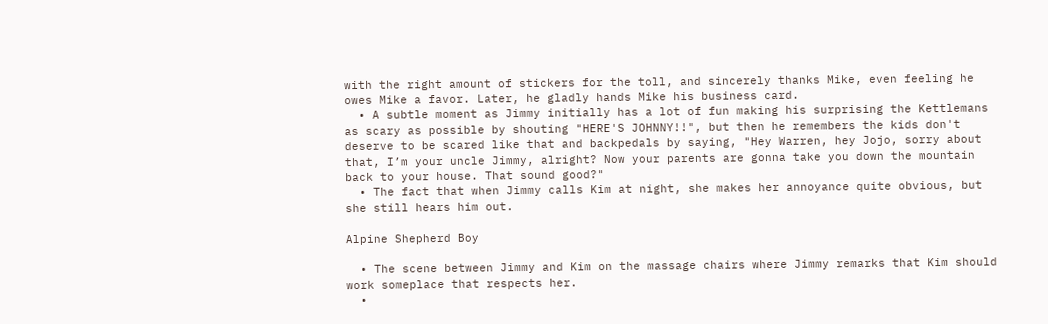with the right amount of stickers for the toll, and sincerely thanks Mike, even feeling he owes Mike a favor. Later, he gladly hands Mike his business card.
  • A subtle moment as Jimmy initially has a lot of fun making his surprising the Kettlemans as scary as possible by shouting "HERE'S JOHNNY!!", but then he remembers the kids don't deserve to be scared like that and backpedals by saying, "Hey Warren, hey Jojo, sorry about that, I’m your uncle Jimmy, alright? Now your parents are gonna take you down the mountain back to your house. That sound good?"
  • The fact that when Jimmy calls Kim at night, she makes her annoyance quite obvious, but she still hears him out.

Alpine Shepherd Boy

  • The scene between Jimmy and Kim on the massage chairs where Jimmy remarks that Kim should work someplace that respects her.
  •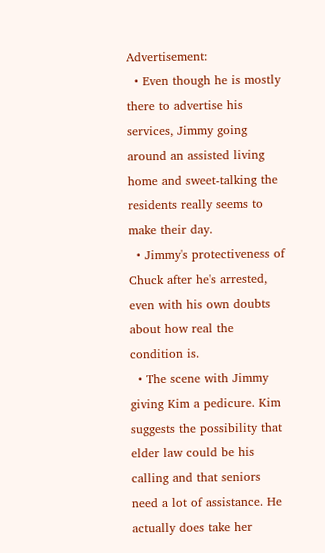Advertisement:
  • Even though he is mostly there to advertise his services, Jimmy going around an assisted living home and sweet-talking the residents really seems to make their day.
  • Jimmy's protectiveness of Chuck after he's arrested, even with his own doubts about how real the condition is.
  • The scene with Jimmy giving Kim a pedicure. Kim suggests the possibility that elder law could be his calling and that seniors need a lot of assistance. He actually does take her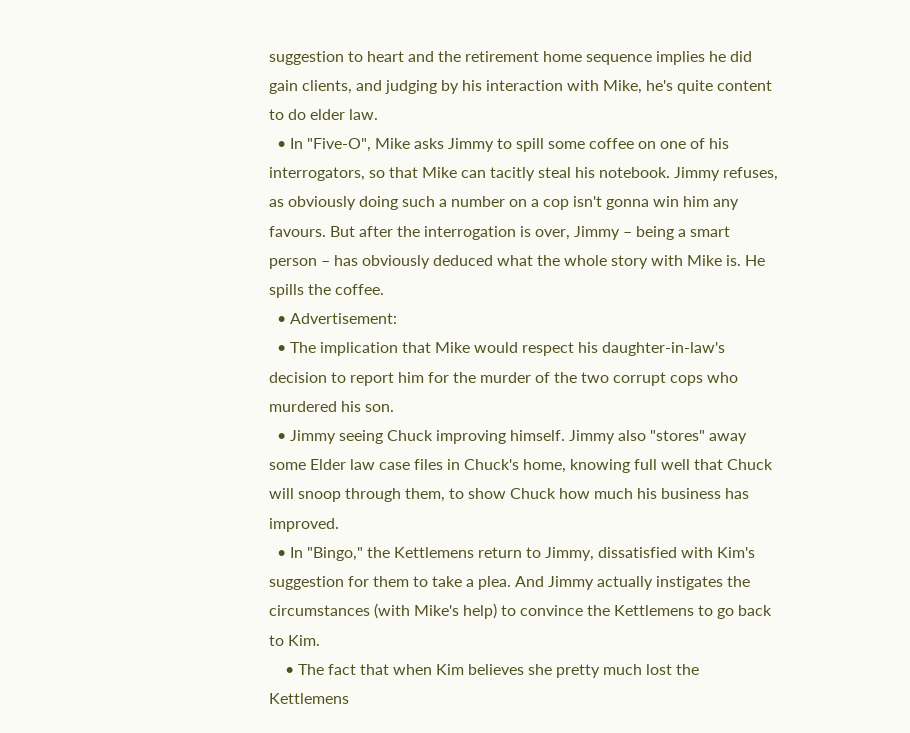suggestion to heart and the retirement home sequence implies he did gain clients, and judging by his interaction with Mike, he's quite content to do elder law.
  • In "Five-O", Mike asks Jimmy to spill some coffee on one of his interrogators, so that Mike can tacitly steal his notebook. Jimmy refuses, as obviously doing such a number on a cop isn't gonna win him any favours. But after the interrogation is over, Jimmy – being a smart person – has obviously deduced what the whole story with Mike is. He spills the coffee.
  • Advertisement:
  • The implication that Mike would respect his daughter-in-law's decision to report him for the murder of the two corrupt cops who murdered his son.
  • Jimmy seeing Chuck improving himself. Jimmy also "stores" away some Elder law case files in Chuck's home, knowing full well that Chuck will snoop through them, to show Chuck how much his business has improved.
  • In "Bingo," the Kettlemens return to Jimmy, dissatisfied with Kim's suggestion for them to take a plea. And Jimmy actually instigates the circumstances (with Mike's help) to convince the Kettlemens to go back to Kim.
    • The fact that when Kim believes she pretty much lost the Kettlemens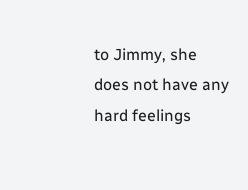to Jimmy, she does not have any hard feelings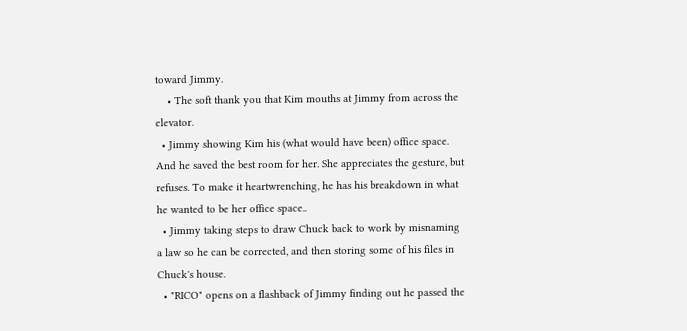toward Jimmy.
    • The soft thank you that Kim mouths at Jimmy from across the elevator.
  • Jimmy showing Kim his (what would have been) office space. And he saved the best room for her. She appreciates the gesture, but refuses. To make it heartwrenching, he has his breakdown in what he wanted to be her office space..
  • Jimmy taking steps to draw Chuck back to work by misnaming a law so he can be corrected, and then storing some of his files in Chuck's house.
  • "RICO" opens on a flashback of Jimmy finding out he passed the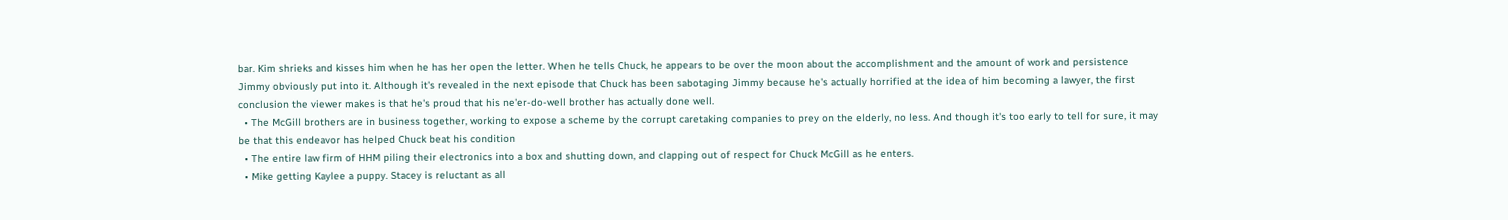bar. Kim shrieks and kisses him when he has her open the letter. When he tells Chuck, he appears to be over the moon about the accomplishment and the amount of work and persistence Jimmy obviously put into it. Although it's revealed in the next episode that Chuck has been sabotaging Jimmy because he's actually horrified at the idea of him becoming a lawyer, the first conclusion the viewer makes is that he's proud that his ne'er-do-well brother has actually done well.
  • The McGill brothers are in business together, working to expose a scheme by the corrupt caretaking companies to prey on the elderly, no less. And though it's too early to tell for sure, it may be that this endeavor has helped Chuck beat his condition
  • The entire law firm of HHM piling their electronics into a box and shutting down, and clapping out of respect for Chuck McGill as he enters.
  • Mike getting Kaylee a puppy. Stacey is reluctant as all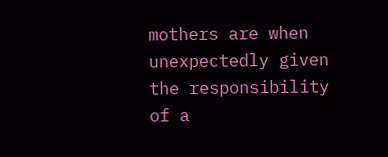mothers are when unexpectedly given the responsibility of a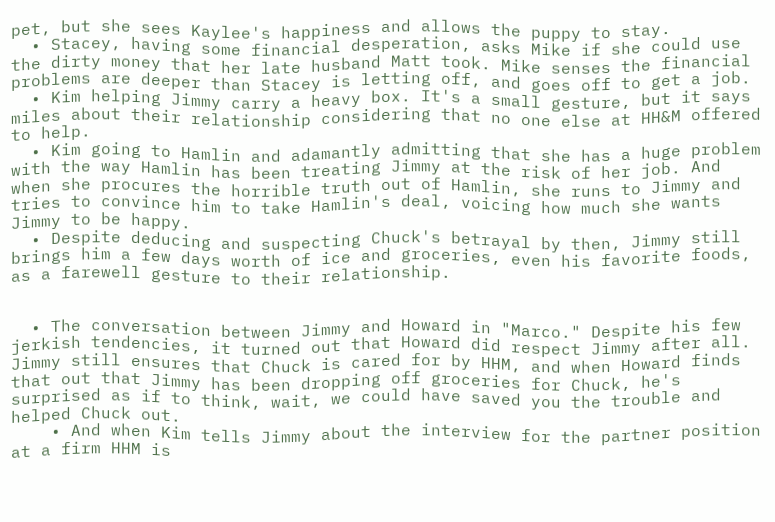pet, but she sees Kaylee's happiness and allows the puppy to stay.
  • Stacey, having some financial desperation, asks Mike if she could use the dirty money that her late husband Matt took. Mike senses the financial problems are deeper than Stacey is letting off, and goes off to get a job.
  • Kim helping Jimmy carry a heavy box. It's a small gesture, but it says miles about their relationship considering that no one else at HH&M offered to help.
  • Kim going to Hamlin and adamantly admitting that she has a huge problem with the way Hamlin has been treating Jimmy at the risk of her job. And when she procures the horrible truth out of Hamlin, she runs to Jimmy and tries to convince him to take Hamlin's deal, voicing how much she wants Jimmy to be happy.
  • Despite deducing and suspecting Chuck's betrayal by then, Jimmy still brings him a few days worth of ice and groceries, even his favorite foods, as a farewell gesture to their relationship.


  • The conversation between Jimmy and Howard in "Marco." Despite his few jerkish tendencies, it turned out that Howard did respect Jimmy after all. Jimmy still ensures that Chuck is cared for by HHM, and when Howard finds that out that Jimmy has been dropping off groceries for Chuck, he's surprised as if to think, wait, we could have saved you the trouble and helped Chuck out.
    • And when Kim tells Jimmy about the interview for the partner position at a firm HHM is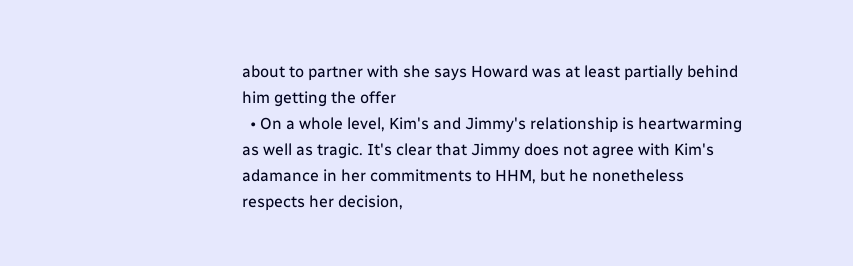about to partner with she says Howard was at least partially behind him getting the offer
  • On a whole level, Kim's and Jimmy's relationship is heartwarming as well as tragic. It's clear that Jimmy does not agree with Kim's adamance in her commitments to HHM, but he nonetheless respects her decision,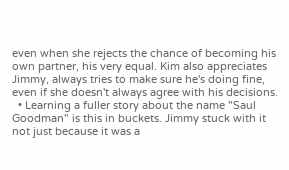even when she rejects the chance of becoming his own partner, his very equal. Kim also appreciates Jimmy, always tries to make sure he's doing fine, even if she doesn't always agree with his decisions.
  • Learning a fuller story about the name "Saul Goodman" is this in buckets. Jimmy stuck with it not just because it was a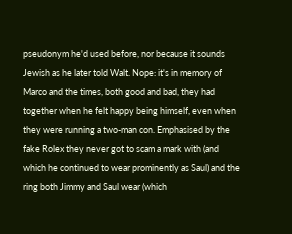pseudonym he'd used before, nor because it sounds Jewish as he later told Walt. Nope: it's in memory of Marco and the times, both good and bad, they had together when he felt happy being himself, even when they were running a two-man con. Emphasised by the fake Rolex they never got to scam a mark with (and which he continued to wear prominently as Saul) and the ring both Jimmy and Saul wear (which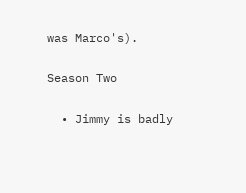was Marco's).

Season Two

  • Jimmy is badly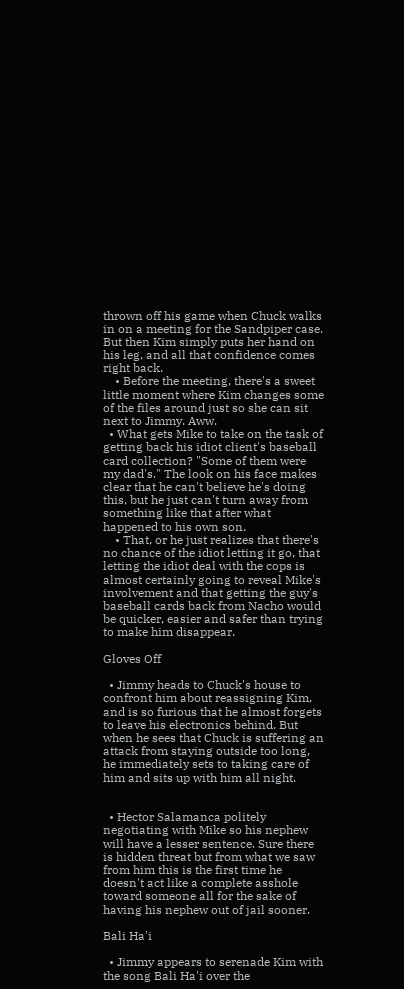thrown off his game when Chuck walks in on a meeting for the Sandpiper case. But then Kim simply puts her hand on his leg, and all that confidence comes right back.
    • Before the meeting, there's a sweet little moment where Kim changes some of the files around just so she can sit next to Jimmy. Aww.
  • What gets Mike to take on the task of getting back his idiot client's baseball card collection? "Some of them were my dad's." The look on his face makes clear that he can't believe he's doing this, but he just can't turn away from something like that after what happened to his own son.
    • That, or he just realizes that there's no chance of the idiot letting it go, that letting the idiot deal with the cops is almost certainly going to reveal Mike's involvement and that getting the guy's baseball cards back from Nacho would be quicker, easier and safer than trying to make him disappear.

Gloves Off

  • Jimmy heads to Chuck's house to confront him about reassigning Kim, and is so furious that he almost forgets to leave his electronics behind. But when he sees that Chuck is suffering an attack from staying outside too long, he immediately sets to taking care of him and sits up with him all night.


  • Hector Salamanca politely negotiating with Mike so his nephew will have a lesser sentence. Sure there is hidden threat but from what we saw from him this is the first time he doesn't act like a complete asshole toward someone all for the sake of having his nephew out of jail sooner.

Bali Ha'i

  • Jimmy appears to serenade Kim with the song Bali Ha'i over the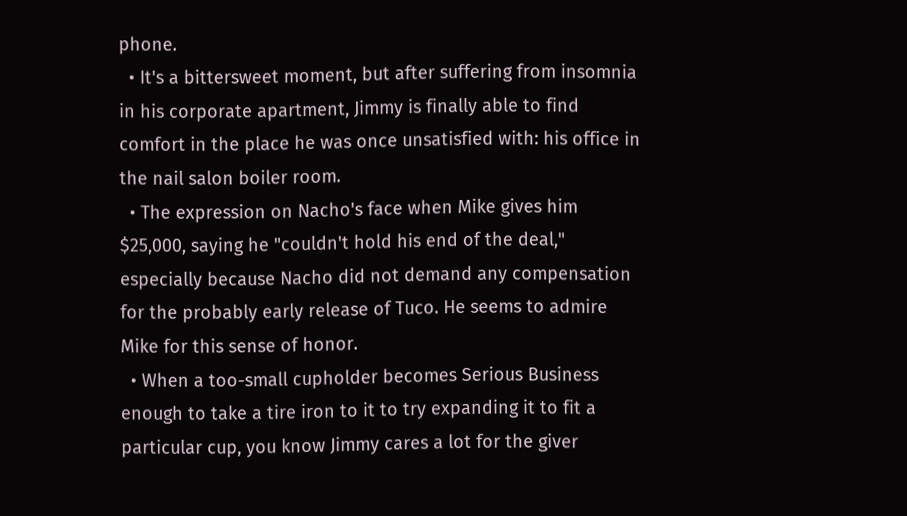phone.
  • It's a bittersweet moment, but after suffering from insomnia in his corporate apartment, Jimmy is finally able to find comfort in the place he was once unsatisfied with: his office in the nail salon boiler room.
  • The expression on Nacho's face when Mike gives him $25,000, saying he "couldn't hold his end of the deal," especially because Nacho did not demand any compensation for the probably early release of Tuco. He seems to admire Mike for this sense of honor.
  • When a too-small cupholder becomes Serious Business enough to take a tire iron to it to try expanding it to fit a particular cup, you know Jimmy cares a lot for the giver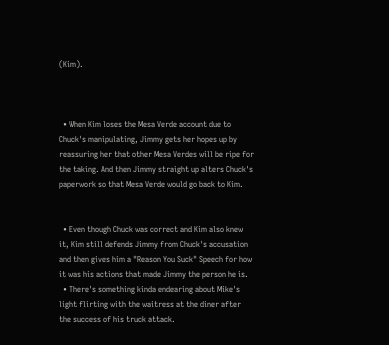(Kim).



  • When Kim loses the Mesa Verde account due to Chuck's manipulating, Jimmy gets her hopes up by reassuring her that other Mesa Verdes will be ripe for the taking. And then Jimmy straight up alters Chuck's paperwork so that Mesa Verde would go back to Kim.


  • Even though Chuck was correct and Kim also knew it, Kim still defends Jimmy from Chuck's accusation and then gives him a "Reason You Suck" Speech for how it was his actions that made Jimmy the person he is.
  • There's something kinda endearing about Mike's light flirting with the waitress at the diner after the success of his truck attack.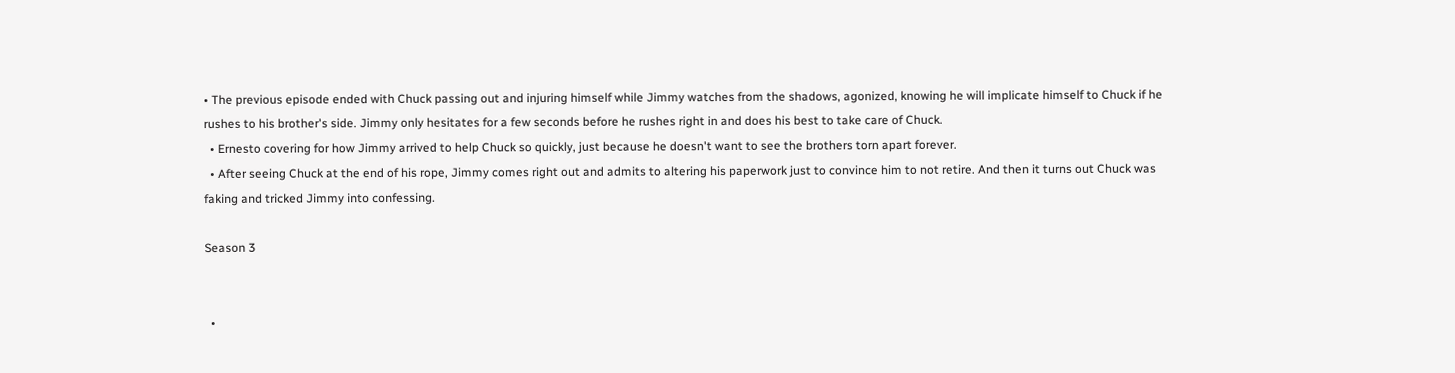• The previous episode ended with Chuck passing out and injuring himself while Jimmy watches from the shadows, agonized, knowing he will implicate himself to Chuck if he rushes to his brother's side. Jimmy only hesitates for a few seconds before he rushes right in and does his best to take care of Chuck.
  • Ernesto covering for how Jimmy arrived to help Chuck so quickly, just because he doesn't want to see the brothers torn apart forever.
  • After seeing Chuck at the end of his rope, Jimmy comes right out and admits to altering his paperwork just to convince him to not retire. And then it turns out Chuck was faking and tricked Jimmy into confessing.

Season 3


  •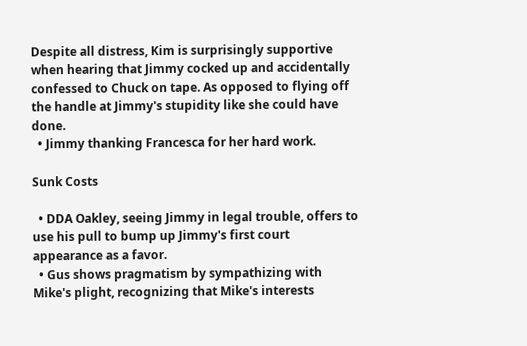Despite all distress, Kim is surprisingly supportive when hearing that Jimmy cocked up and accidentally confessed to Chuck on tape. As opposed to flying off the handle at Jimmy's stupidity like she could have done.
  • Jimmy thanking Francesca for her hard work.

Sunk Costs

  • DDA Oakley, seeing Jimmy in legal trouble, offers to use his pull to bump up Jimmy's first court appearance as a favor.
  • Gus shows pragmatism by sympathizing with Mike's plight, recognizing that Mike's interests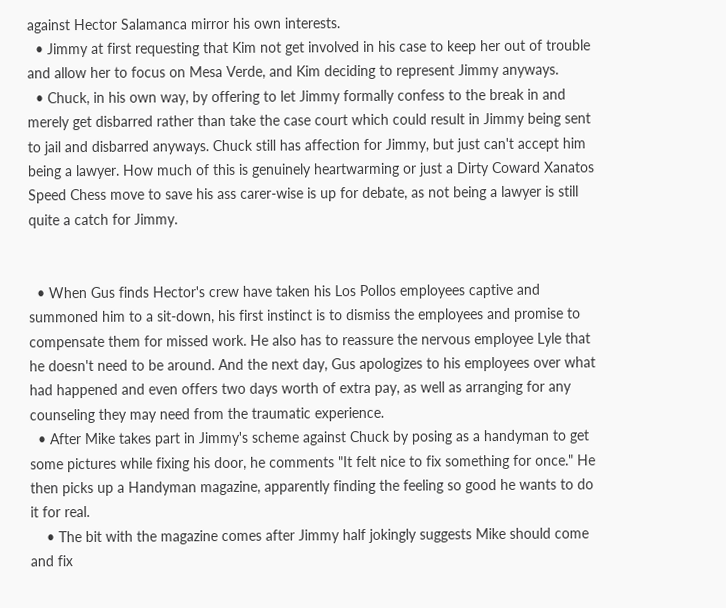against Hector Salamanca mirror his own interests.
  • Jimmy at first requesting that Kim not get involved in his case to keep her out of trouble and allow her to focus on Mesa Verde, and Kim deciding to represent Jimmy anyways.
  • Chuck, in his own way, by offering to let Jimmy formally confess to the break in and merely get disbarred rather than take the case court which could result in Jimmy being sent to jail and disbarred anyways. Chuck still has affection for Jimmy, but just can't accept him being a lawyer. How much of this is genuinely heartwarming or just a Dirty Coward Xanatos Speed Chess move to save his ass carer-wise is up for debate, as not being a lawyer is still quite a catch for Jimmy.


  • When Gus finds Hector's crew have taken his Los Pollos employees captive and summoned him to a sit-down, his first instinct is to dismiss the employees and promise to compensate them for missed work. He also has to reassure the nervous employee Lyle that he doesn't need to be around. And the next day, Gus apologizes to his employees over what had happened and even offers two days worth of extra pay, as well as arranging for any counseling they may need from the traumatic experience.
  • After Mike takes part in Jimmy's scheme against Chuck by posing as a handyman to get some pictures while fixing his door, he comments "It felt nice to fix something for once." He then picks up a Handyman magazine, apparently finding the feeling so good he wants to do it for real.
    • The bit with the magazine comes after Jimmy half jokingly suggests Mike should come and fix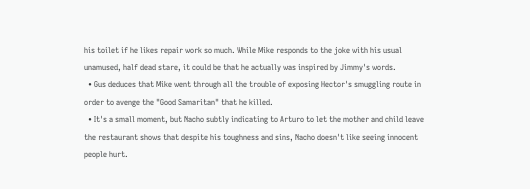his toilet if he likes repair work so much. While Mike responds to the joke with his usual unamused, half dead stare, it could be that he actually was inspired by Jimmy's words.
  • Gus deduces that Mike went through all the trouble of exposing Hector's smuggling route in order to avenge the "Good Samaritan" that he killed.
  • It's a small moment, but Nacho subtly indicating to Arturo to let the mother and child leave the restaurant shows that despite his toughness and sins, Nacho doesn't like seeing innocent people hurt.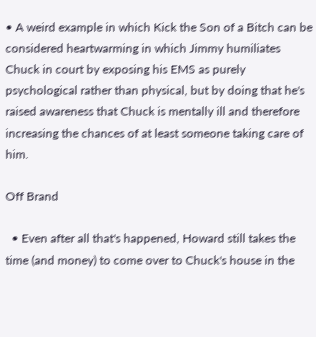• A weird example in which Kick the Son of a Bitch can be considered heartwarming in which Jimmy humiliates Chuck in court by exposing his EMS as purely psychological rather than physical, but by doing that he's raised awareness that Chuck is mentally ill and therefore increasing the chances of at least someone taking care of him.

Off Brand

  • Even after all that's happened, Howard still takes the time (and money) to come over to Chuck's house in the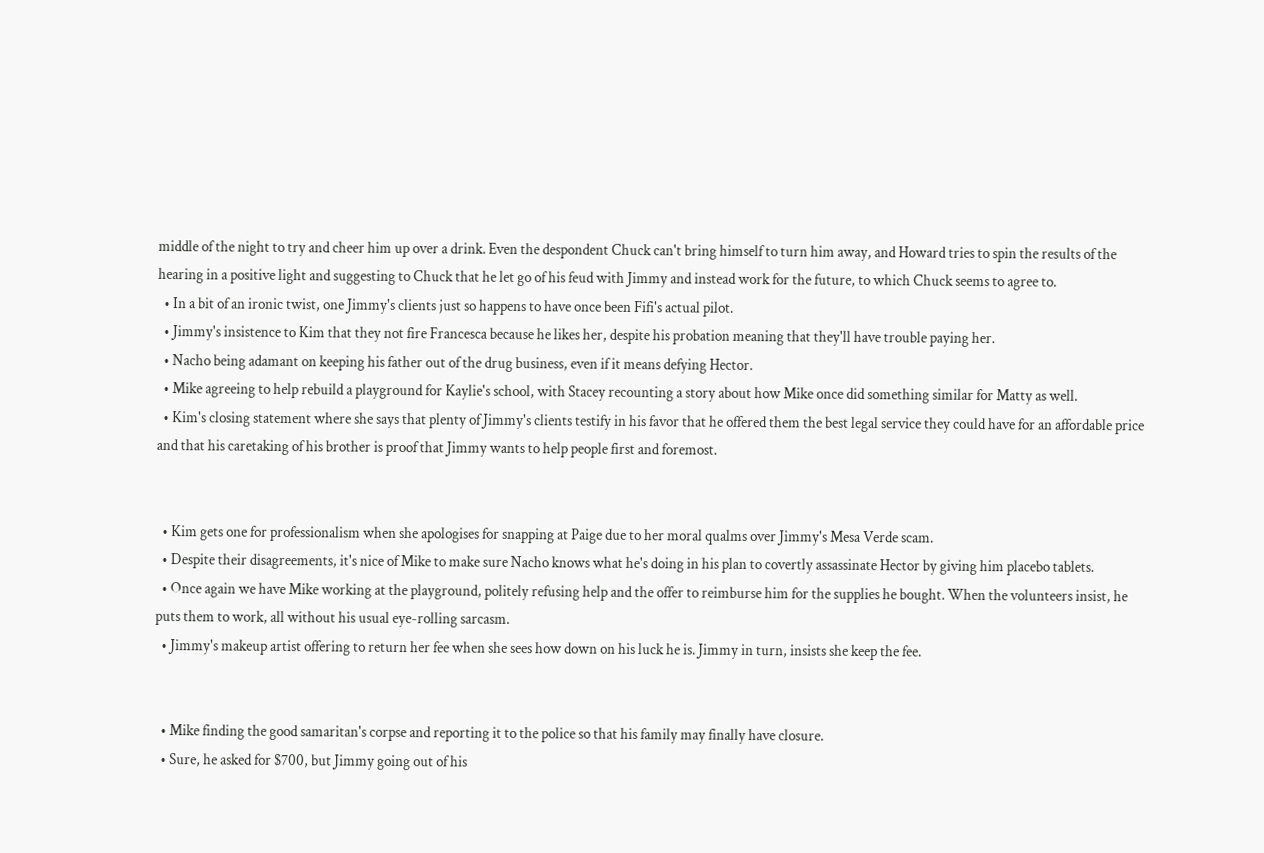middle of the night to try and cheer him up over a drink. Even the despondent Chuck can't bring himself to turn him away, and Howard tries to spin the results of the hearing in a positive light and suggesting to Chuck that he let go of his feud with Jimmy and instead work for the future, to which Chuck seems to agree to.
  • In a bit of an ironic twist, one Jimmy's clients just so happens to have once been Fifi's actual pilot.
  • Jimmy's insistence to Kim that they not fire Francesca because he likes her, despite his probation meaning that they'll have trouble paying her.
  • Nacho being adamant on keeping his father out of the drug business, even if it means defying Hector.
  • Mike agreeing to help rebuild a playground for Kaylie's school, with Stacey recounting a story about how Mike once did something similar for Matty as well.
  • Kim's closing statement where she says that plenty of Jimmy's clients testify in his favor that he offered them the best legal service they could have for an affordable price and that his caretaking of his brother is proof that Jimmy wants to help people first and foremost.


  • Kim gets one for professionalism when she apologises for snapping at Paige due to her moral qualms over Jimmy's Mesa Verde scam.
  • Despite their disagreements, it's nice of Mike to make sure Nacho knows what he's doing in his plan to covertly assassinate Hector by giving him placebo tablets.
  • Once again we have Mike working at the playground, politely refusing help and the offer to reimburse him for the supplies he bought. When the volunteers insist, he puts them to work, all without his usual eye-rolling sarcasm.
  • Jimmy's makeup artist offering to return her fee when she sees how down on his luck he is. Jimmy in turn, insists she keep the fee.


  • Mike finding the good samaritan's corpse and reporting it to the police so that his family may finally have closure.
  • Sure, he asked for $700, but Jimmy going out of his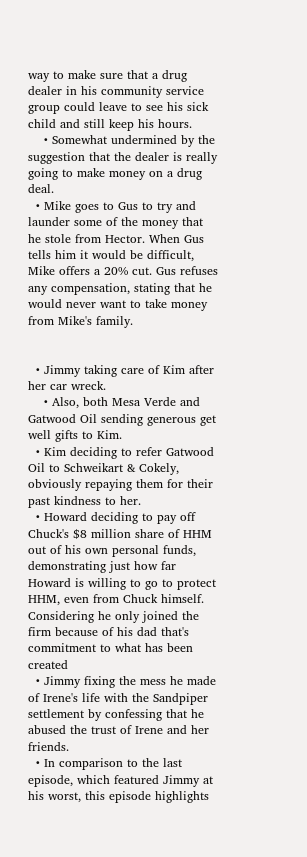way to make sure that a drug dealer in his community service group could leave to see his sick child and still keep his hours.
    • Somewhat undermined by the suggestion that the dealer is really going to make money on a drug deal.
  • Mike goes to Gus to try and launder some of the money that he stole from Hector. When Gus tells him it would be difficult, Mike offers a 20% cut. Gus refuses any compensation, stating that he would never want to take money from Mike's family.


  • Jimmy taking care of Kim after her car wreck.
    • Also, both Mesa Verde and Gatwood Oil sending generous get well gifts to Kim.
  • Kim deciding to refer Gatwood Oil to Schweikart & Cokely, obviously repaying them for their past kindness to her.
  • Howard deciding to pay off Chuck's $8 million share of HHM out of his own personal funds, demonstrating just how far Howard is willing to go to protect HHM, even from Chuck himself. Considering he only joined the firm because of his dad that's commitment to what has been created
  • Jimmy fixing the mess he made of Irene's life with the Sandpiper settlement by confessing that he abused the trust of Irene and her friends.
  • In comparison to the last episode, which featured Jimmy at his worst, this episode highlights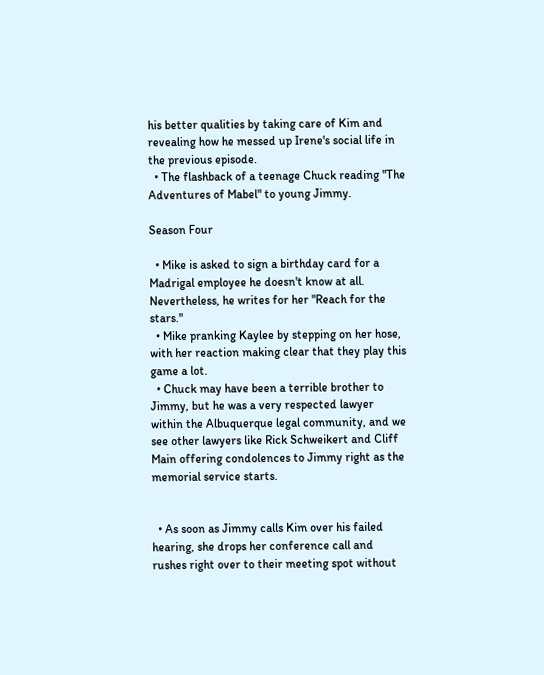his better qualities by taking care of Kim and revealing how he messed up Irene's social life in the previous episode.
  • The flashback of a teenage Chuck reading "The Adventures of Mabel" to young Jimmy.

Season Four

  • Mike is asked to sign a birthday card for a Madrigal employee he doesn't know at all. Nevertheless, he writes for her "Reach for the stars."
  • Mike pranking Kaylee by stepping on her hose, with her reaction making clear that they play this game a lot.
  • Chuck may have been a terrible brother to Jimmy, but he was a very respected lawyer within the Albuquerque legal community, and we see other lawyers like Rick Schweikert and Cliff Main offering condolences to Jimmy right as the memorial service starts.


  • As soon as Jimmy calls Kim over his failed hearing, she drops her conference call and rushes right over to their meeting spot without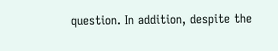question. In addition, despite the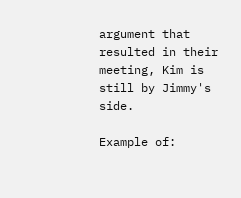argument that resulted in their meeting, Kim is still by Jimmy's side.

Example of: